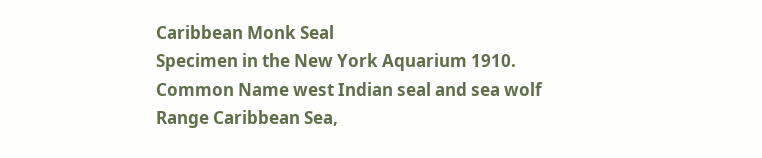Caribbean Monk Seal
Specimen in the New York Aquarium 1910.
Common Name west Indian seal and sea wolf
Range Caribbean Sea,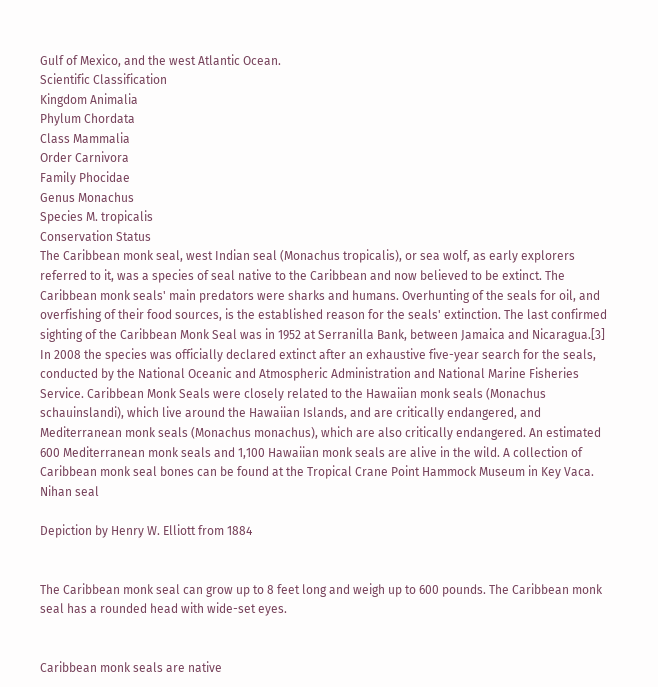Gulf of Mexico, and the west Atlantic Ocean.
Scientific Classification
Kingdom Animalia
Phylum Chordata
Class Mammalia
Order Carnivora
Family Phocidae
Genus Monachus
Species M. tropicalis
Conservation Status
The Caribbean monk seal, west Indian seal (Monachus tropicalis), or sea wolf, as early explorers referred to it, was a species of seal native to the Caribbean and now believed to be extinct. The Caribbean monk seals' main predators were sharks and humans. Overhunting of the seals for oil, and overfishing of their food sources, is the established reason for the seals' extinction. The last confirmed sighting of the Caribbean Monk Seal was in 1952 at Serranilla Bank, between Jamaica and Nicaragua.[3] In 2008 the species was officially declared extinct after an exhaustive five-year search for the seals, conducted by the National Oceanic and Atmospheric Administration and National Marine Fisheries Service. Caribbean Monk Seals were closely related to the Hawaiian monk seals (Monachus schauinslandi), which live around the Hawaiian Islands, and are critically endangered, and Mediterranean monk seals (Monachus monachus), which are also critically endangered. An estimated 600 Mediterranean monk seals and 1,100 Hawaiian monk seals are alive in the wild. A collection of Caribbean monk seal bones can be found at the Tropical Crane Point Hammock Museum in Key Vaca.
Nihan seal

Depiction by Henry W. Elliott from 1884


The Caribbean monk seal can grow up to 8 feet long and weigh up to 600 pounds. The Caribbean monk seal has a rounded head with wide-set eyes.


Caribbean monk seals are native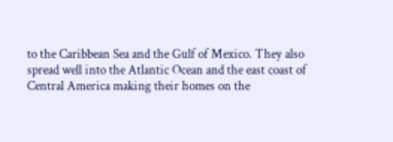to the Caribbean Sea and the Gulf of Mexico. They also spread well into the Atlantic Ocean and the east coast of Central America making their homes on the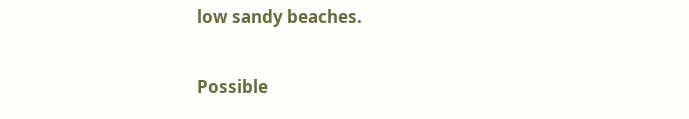low sandy beaches.

Possible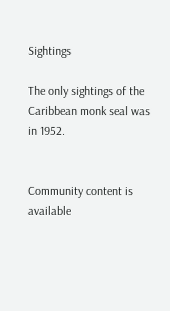Sightings

The only sightings of the Caribbean monk seal was in 1952.


Community content is available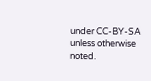under CC-BY-SA unless otherwise noted.